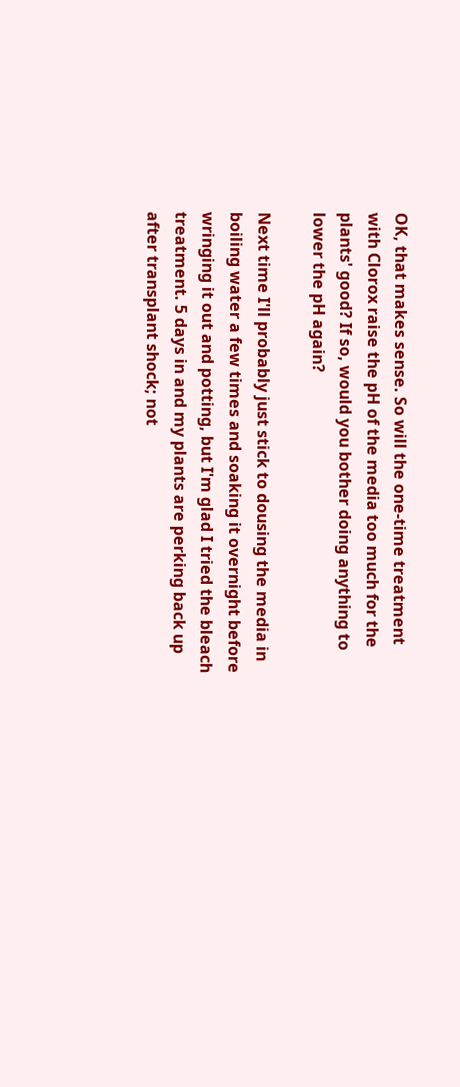OK, that makes sense. So will the one-time treatment with Clorox raise the pH of the media too much for the plants' good? If so, would you bother doing anything to lower the pH again?

Next time I'll probably just stick to dousing the media in boiling water a few times and soaking it overnight before wringing it out and potting, but I'm glad I tried the bleach treatment. 5 days in and my plants are perking back up after transplant shock; not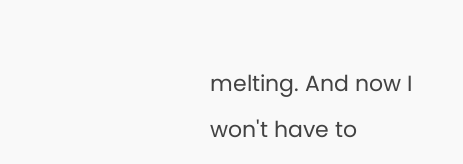melting. And now I won't have to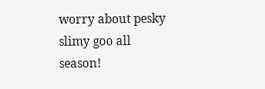worry about pesky slimy goo all season!